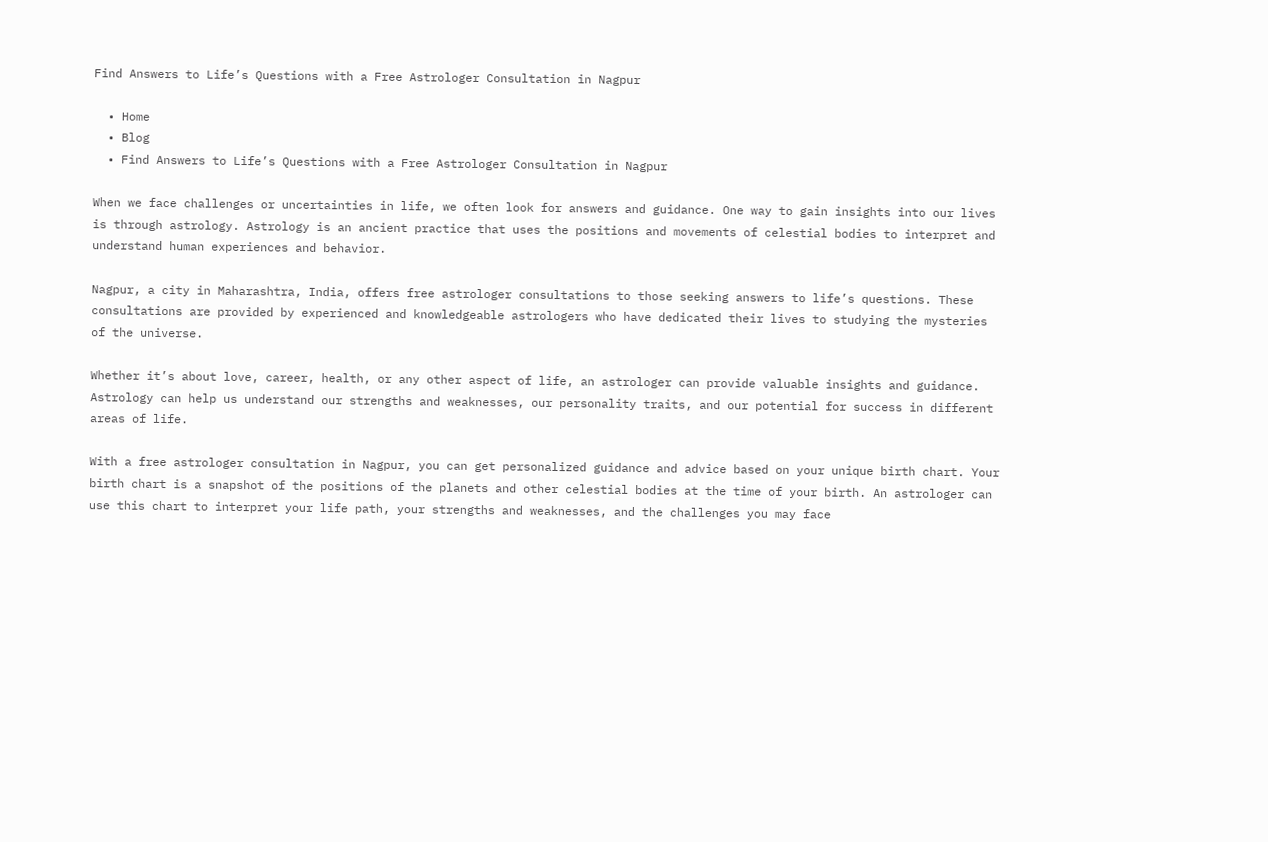Find Answers to Life’s Questions with a Free Astrologer Consultation in Nagpur

  • Home
  • Blog
  • Find Answers to Life’s Questions with a Free Astrologer Consultation in Nagpur

When we face challenges or uncertainties in life, we often look for answers and guidance. One way to gain insights into our lives is through astrology. Astrology is an ancient practice that uses the positions and movements of celestial bodies to interpret and understand human experiences and behavior.

Nagpur, a city in Maharashtra, India, offers free astrologer consultations to those seeking answers to life’s questions. These consultations are provided by experienced and knowledgeable astrologers who have dedicated their lives to studying the mysteries of the universe.

Whether it’s about love, career, health, or any other aspect of life, an astrologer can provide valuable insights and guidance. Astrology can help us understand our strengths and weaknesses, our personality traits, and our potential for success in different areas of life.

With a free astrologer consultation in Nagpur, you can get personalized guidance and advice based on your unique birth chart. Your birth chart is a snapshot of the positions of the planets and other celestial bodies at the time of your birth. An astrologer can use this chart to interpret your life path, your strengths and weaknesses, and the challenges you may face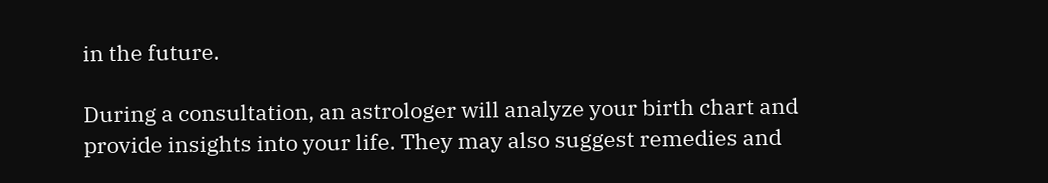in the future.

During a consultation, an astrologer will analyze your birth chart and provide insights into your life. They may also suggest remedies and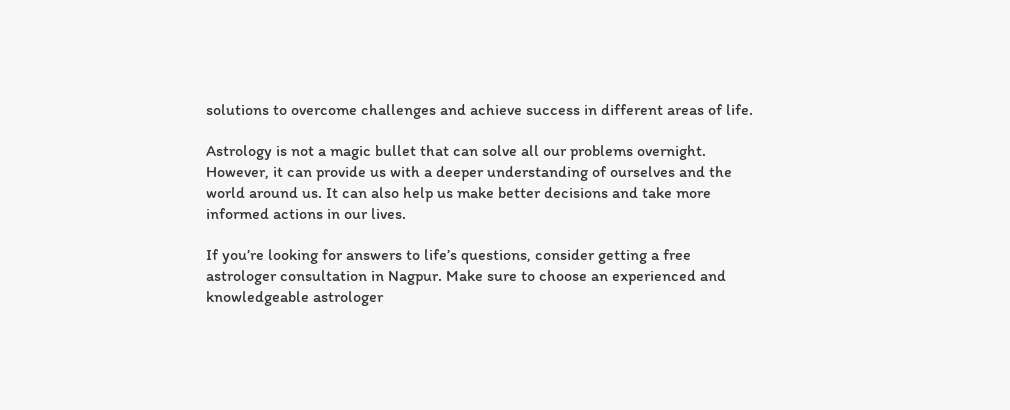solutions to overcome challenges and achieve success in different areas of life.

Astrology is not a magic bullet that can solve all our problems overnight. However, it can provide us with a deeper understanding of ourselves and the world around us. It can also help us make better decisions and take more informed actions in our lives.

If you’re looking for answers to life’s questions, consider getting a free astrologer consultation in Nagpur. Make sure to choose an experienced and knowledgeable astrologer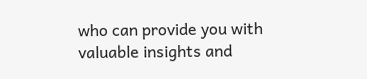who can provide you with valuable insights and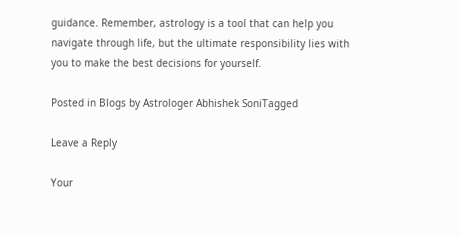guidance. Remember, astrology is a tool that can help you navigate through life, but the ultimate responsibility lies with you to make the best decisions for yourself.

Posted in Blogs by Astrologer Abhishek SoniTagged

Leave a Reply

Your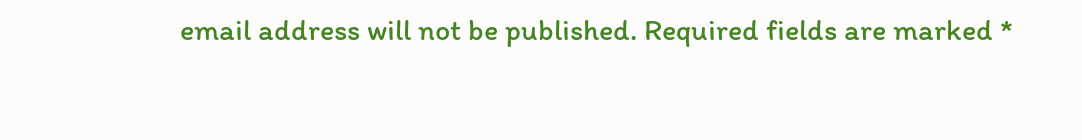email address will not be published. Required fields are marked *